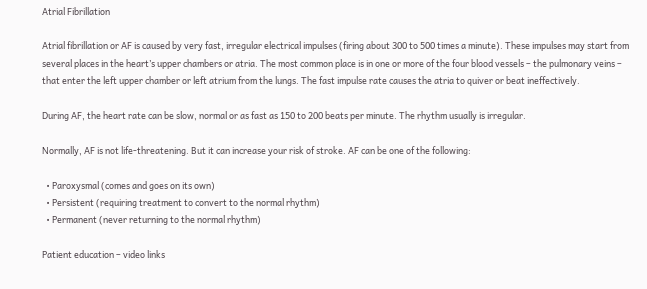Atrial Fibrillation

Atrial fibrillation or AF is caused by very fast, irregular electrical impulses (firing about 300 to 500 times a minute). These impulses may start from several places in the heart’s upper chambers or atria. The most common place is in one or more of the four blood vessels – the pulmonary veins – that enter the left upper chamber or left atrium from the lungs. The fast impulse rate causes the atria to quiver or beat ineffectively.

During AF, the heart rate can be slow, normal or as fast as 150 to 200 beats per minute. The rhythm usually is irregular.

Normally, AF is not life-threatening. But it can increase your risk of stroke. AF can be one of the following:

  • Paroxysmal (comes and goes on its own)
  • Persistent (requiring treatment to convert to the normal rhythm)
  • Permanent (never returning to the normal rhythm)

Patient education – video links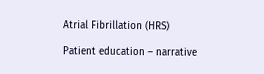Atrial Fibrillation (HRS)

Patient education – narrative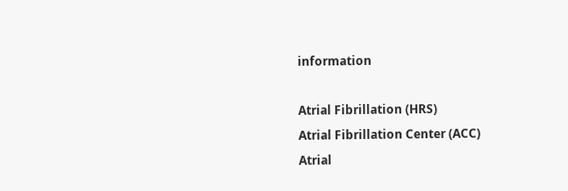information

Atrial Fibrillation (HRS)
Atrial Fibrillation Center (ACC)
Atrial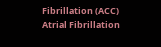Fibrillation (ACC)
Atrial Fibrillation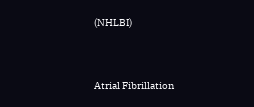(NHLBI)


Atrial Fibrillation